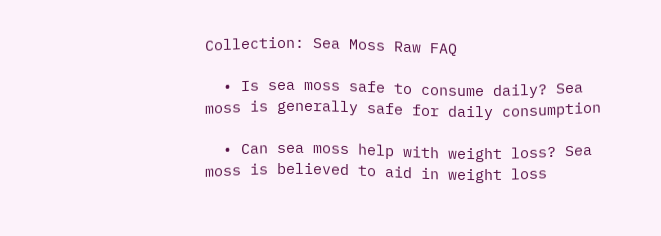Collection: Sea Moss Raw FAQ

  • Is sea moss safe to consume daily? Sea moss is generally safe for daily consumption

  • Can sea moss help with weight loss? Sea moss is believed to aid in weight loss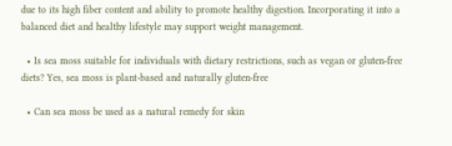due to its high fiber content and ability to promote healthy digestion. Incorporating it into a balanced diet and healthy lifestyle may support weight management.

  • Is sea moss suitable for individuals with dietary restrictions, such as vegan or gluten-free diets? Yes, sea moss is plant-based and naturally gluten-free

  • Can sea moss be used as a natural remedy for skin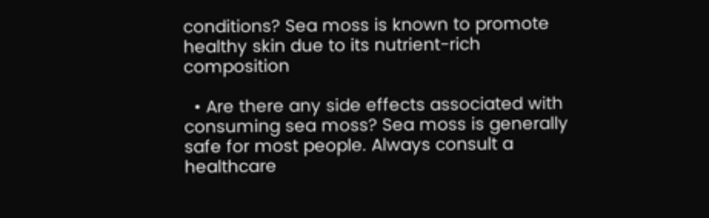conditions? Sea moss is known to promote healthy skin due to its nutrient-rich composition

  • Are there any side effects associated with consuming sea moss? Sea moss is generally safe for most people. Always consult a healthcare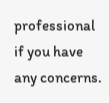professional if you have any concerns.